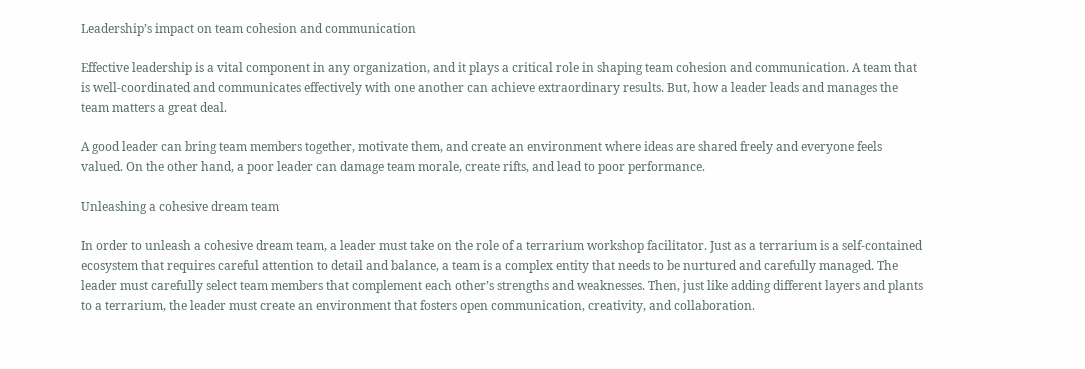Leadership’s impact on team cohesion and communication

Effective leadership is a vital component in any organization, and it plays a critical role in shaping team cohesion and communication. A team that is well-coordinated and communicates effectively with one another can achieve extraordinary results. But, how a leader leads and manages the team matters a great deal.

A good leader can bring team members together, motivate them, and create an environment where ideas are shared freely and everyone feels valued. On the other hand, a poor leader can damage team morale, create rifts, and lead to poor performance.

Unleashing a cohesive dream team

In order to unleash a cohesive dream team, a leader must take on the role of a terrarium workshop facilitator. Just as a terrarium is a self-contained ecosystem that requires careful attention to detail and balance, a team is a complex entity that needs to be nurtured and carefully managed. The leader must carefully select team members that complement each other’s strengths and weaknesses. Then, just like adding different layers and plants to a terrarium, the leader must create an environment that fosters open communication, creativity, and collaboration.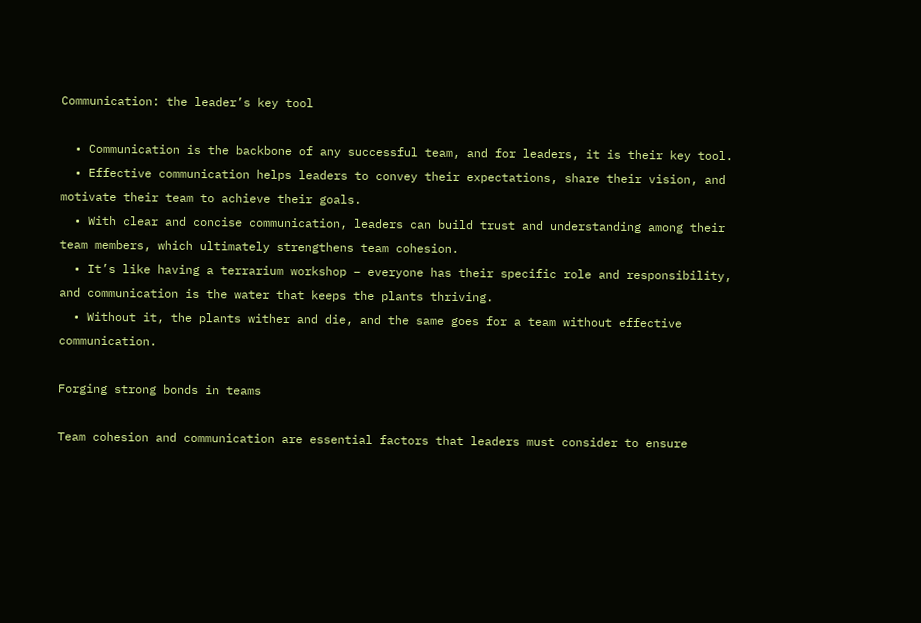Communication: the leader’s key tool

  • Communication is the backbone of any successful team, and for leaders, it is their key tool.
  • Effective communication helps leaders to convey their expectations, share their vision, and motivate their team to achieve their goals.
  • With clear and concise communication, leaders can build trust and understanding among their team members, which ultimately strengthens team cohesion.
  • It’s like having a terrarium workshop – everyone has their specific role and responsibility, and communication is the water that keeps the plants thriving.
  • Without it, the plants wither and die, and the same goes for a team without effective communication.

Forging strong bonds in teams

Team cohesion and communication are essential factors that leaders must consider to ensure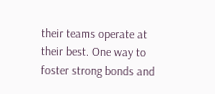their teams operate at their best. One way to foster strong bonds and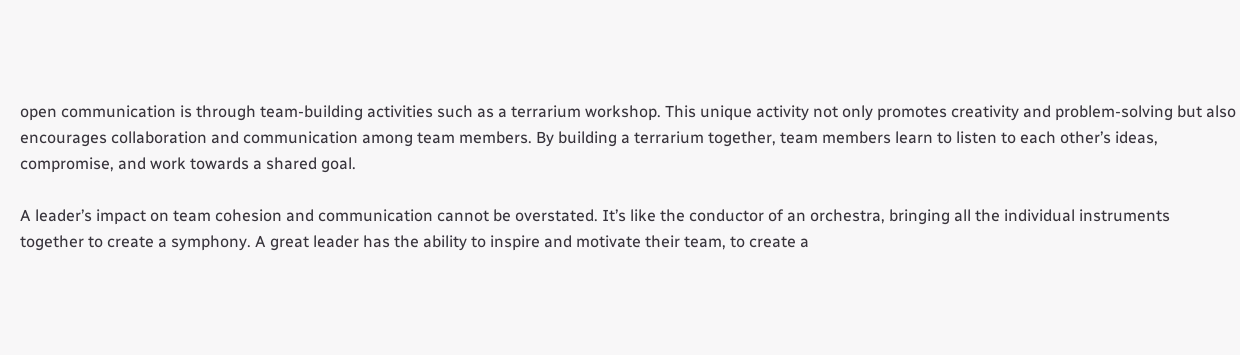open communication is through team-building activities such as a terrarium workshop. This unique activity not only promotes creativity and problem-solving but also encourages collaboration and communication among team members. By building a terrarium together, team members learn to listen to each other’s ideas, compromise, and work towards a shared goal.

A leader’s impact on team cohesion and communication cannot be overstated. It’s like the conductor of an orchestra, bringing all the individual instruments together to create a symphony. A great leader has the ability to inspire and motivate their team, to create a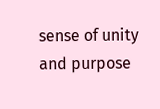sense of unity and purpose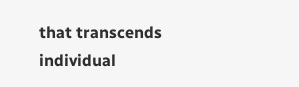that transcends individual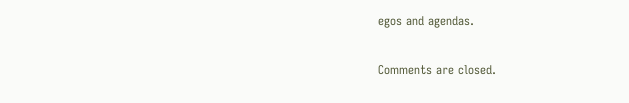egos and agendas.

Comments are closed.